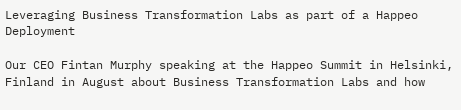Leveraging Business Transformation Labs as part of a Happeo Deployment

Our CEO Fintan Murphy speaking at the Happeo Summit in Helsinki, Finland in August about Business Transformation Labs and how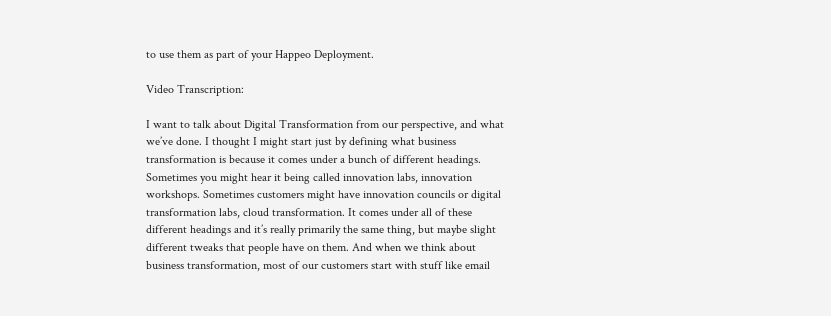to use them as part of your Happeo Deployment.

Video Transcription:

I want to talk about Digital Transformation from our perspective, and what we’ve done. I thought I might start just by defining what business transformation is because it comes under a bunch of different headings. Sometimes you might hear it being called innovation labs, innovation workshops. Sometimes customers might have innovation councils or digital transformation labs, cloud transformation. It comes under all of these different headings and it’s really primarily the same thing, but maybe slight different tweaks that people have on them. And when we think about business transformation, most of our customers start with stuff like email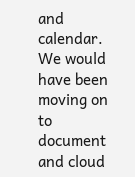and calendar. We would have been moving on to document and cloud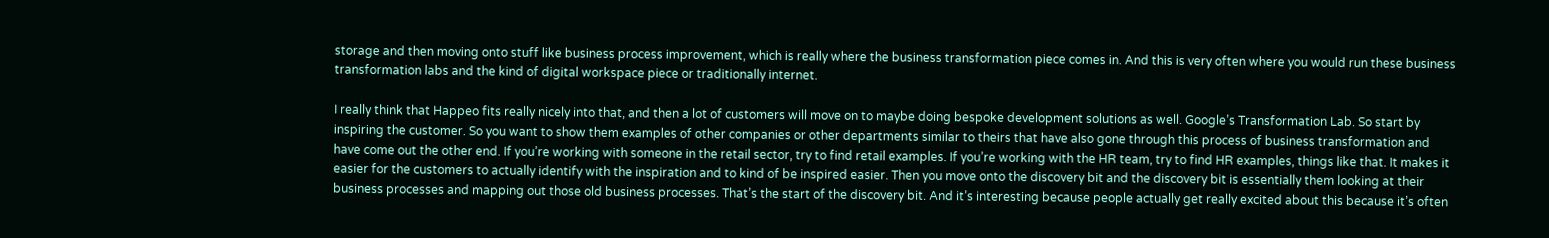storage and then moving onto stuff like business process improvement, which is really where the business transformation piece comes in. And this is very often where you would run these business transformation labs and the kind of digital workspace piece or traditionally internet.

I really think that Happeo fits really nicely into that, and then a lot of customers will move on to maybe doing bespoke development solutions as well. Google’s Transformation Lab. So start by inspiring the customer. So you want to show them examples of other companies or other departments similar to theirs that have also gone through this process of business transformation and have come out the other end. If you’re working with someone in the retail sector, try to find retail examples. If you’re working with the HR team, try to find HR examples, things like that. It makes it easier for the customers to actually identify with the inspiration and to kind of be inspired easier. Then you move onto the discovery bit and the discovery bit is essentially them looking at their business processes and mapping out those old business processes. That’s the start of the discovery bit. And it’s interesting because people actually get really excited about this because it’s often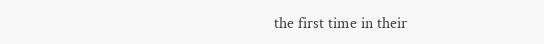the first time in their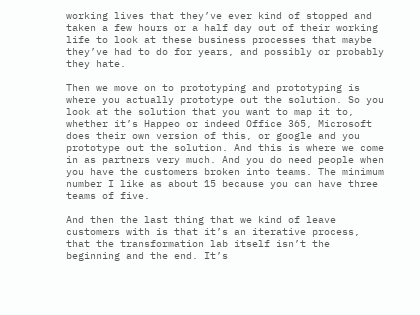working lives that they’ve ever kind of stopped and taken a few hours or a half day out of their working life to look at these business processes that maybe they’ve had to do for years, and possibly or probably they hate.

Then we move on to prototyping and prototyping is where you actually prototype out the solution. So you look at the solution that you want to map it to, whether it’s Happeo or indeed Office 365, Microsoft does their own version of this, or google and you prototype out the solution. And this is where we come in as partners very much. And you do need people when you have the customers broken into teams. The minimum number I like as about 15 because you can have three teams of five.

And then the last thing that we kind of leave customers with is that it’s an iterative process, that the transformation lab itself isn’t the beginning and the end. It’s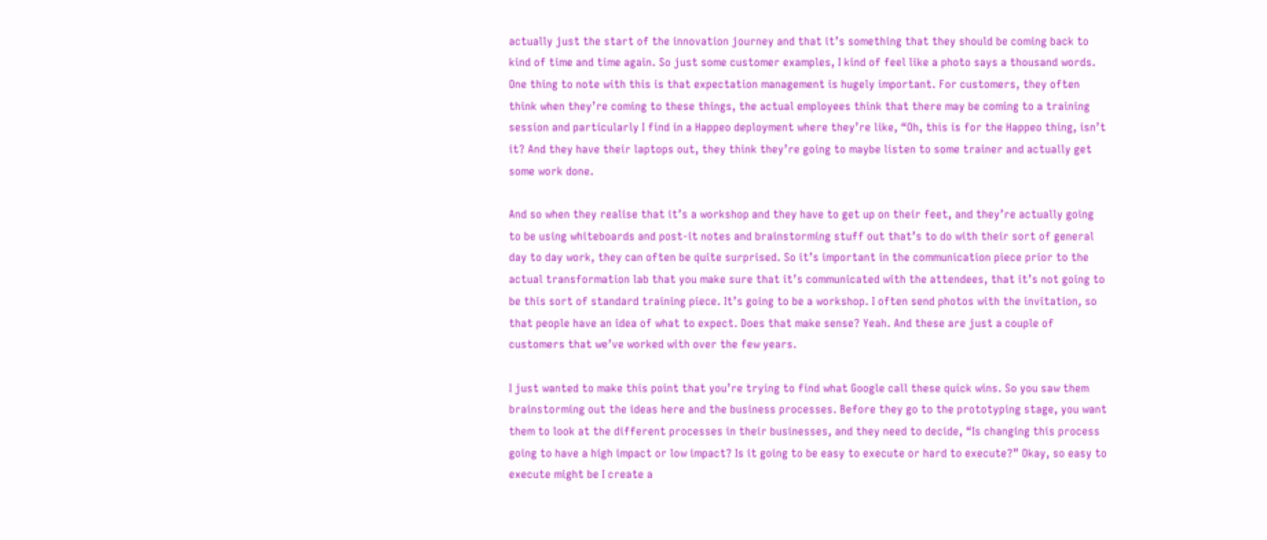actually just the start of the innovation journey and that it’s something that they should be coming back to kind of time and time again. So just some customer examples, I kind of feel like a photo says a thousand words. One thing to note with this is that expectation management is hugely important. For customers, they often think when they’re coming to these things, the actual employees think that there may be coming to a training session and particularly I find in a Happeo deployment where they’re like, “Oh, this is for the Happeo thing, isn’t it? And they have their laptops out, they think they’re going to maybe listen to some trainer and actually get some work done.

And so when they realise that it’s a workshop and they have to get up on their feet, and they’re actually going to be using whiteboards and post-it notes and brainstorming stuff out that’s to do with their sort of general day to day work, they can often be quite surprised. So it’s important in the communication piece prior to the actual transformation lab that you make sure that it’s communicated with the attendees, that it’s not going to be this sort of standard training piece. It’s going to be a workshop. I often send photos with the invitation, so that people have an idea of what to expect. Does that make sense? Yeah. And these are just a couple of customers that we’ve worked with over the few years.

I just wanted to make this point that you’re trying to find what Google call these quick wins. So you saw them brainstorming out the ideas here and the business processes. Before they go to the prototyping stage, you want them to look at the different processes in their businesses, and they need to decide, “Is changing this process going to have a high impact or low impact? Is it going to be easy to execute or hard to execute?” Okay, so easy to execute might be I create a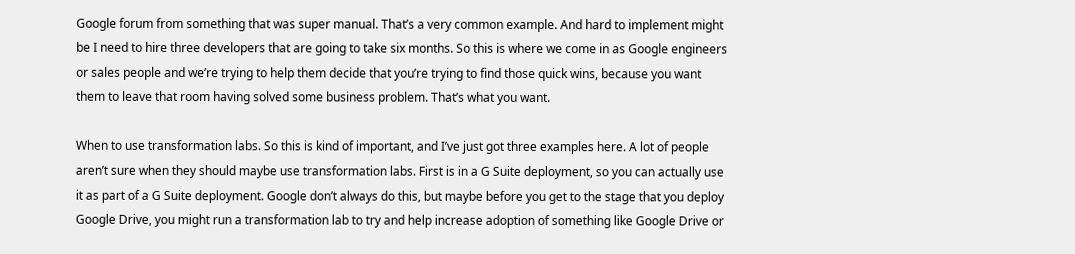Google forum from something that was super manual. That’s a very common example. And hard to implement might be I need to hire three developers that are going to take six months. So this is where we come in as Google engineers or sales people and we’re trying to help them decide that you’re trying to find those quick wins, because you want them to leave that room having solved some business problem. That’s what you want.

When to use transformation labs. So this is kind of important, and I’ve just got three examples here. A lot of people aren’t sure when they should maybe use transformation labs. First is in a G Suite deployment, so you can actually use it as part of a G Suite deployment. Google don’t always do this, but maybe before you get to the stage that you deploy Google Drive, you might run a transformation lab to try and help increase adoption of something like Google Drive or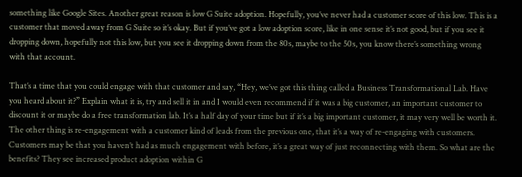something like Google Sites. Another great reason is low G Suite adoption. Hopefully, you’ve never had a customer score of this low. This is a customer that moved away from G Suite so it’s okay. But if you’ve got a low adoption score, like in one sense it’s not good, but if you see it dropping down, hopefully not this low, but you see it dropping down from the 80s, maybe to the 50s, you know there’s something wrong with that account.

That’s a time that you could engage with that customer and say, “Hey, we’ve got this thing called a Business Transformational Lab. Have you heard about it?” Explain what it is, try and sell it in and I would even recommend if it was a big customer, an important customer to discount it or maybe do a free transformation lab. It’s a half day of your time but if it’s a big important customer, it may very well be worth it. The other thing is re-engagement with a customer kind of leads from the previous one, that it’s a way of re-engaging with customers. Customers may be that you haven’t had as much engagement with before, it’s a great way of just reconnecting with them. So what are the benefits? They see increased product adoption within G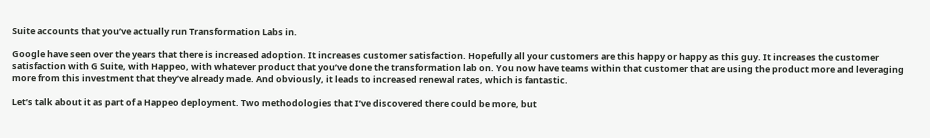Suite accounts that you’ve actually run Transformation Labs in.

Google have seen over the years that there is increased adoption. It increases customer satisfaction. Hopefully all your customers are this happy or happy as this guy. It increases the customer satisfaction with G Suite, with Happeo, with whatever product that you’ve done the transformation lab on. You now have teams within that customer that are using the product more and leveraging more from this investment that they’ve already made. And obviously, it leads to increased renewal rates, which is fantastic.

Let’s talk about it as part of a Happeo deployment. Two methodologies that I’ve discovered there could be more, but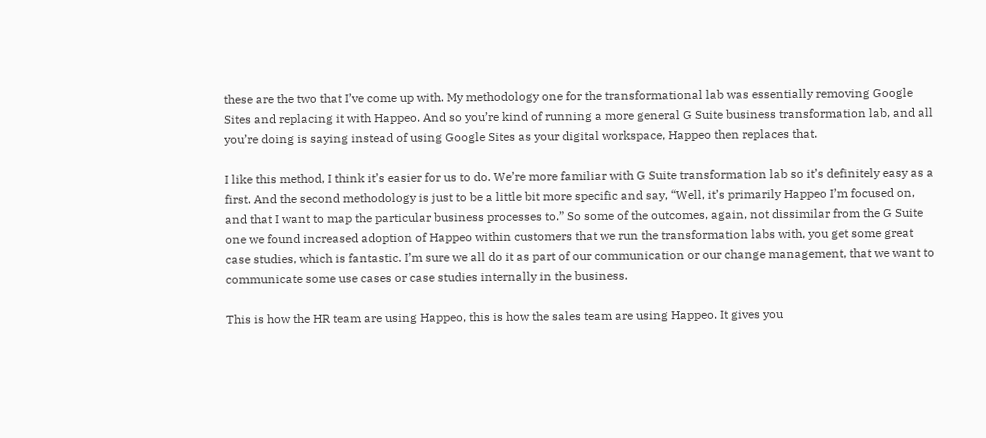these are the two that I’ve come up with. My methodology one for the transformational lab was essentially removing Google Sites and replacing it with Happeo. And so you’re kind of running a more general G Suite business transformation lab, and all you’re doing is saying instead of using Google Sites as your digital workspace, Happeo then replaces that.

I like this method, I think it’s easier for us to do. We’re more familiar with G Suite transformation lab so it’s definitely easy as a first. And the second methodology is just to be a little bit more specific and say, “Well, it’s primarily Happeo I’m focused on, and that I want to map the particular business processes to.” So some of the outcomes, again, not dissimilar from the G Suite one we found increased adoption of Happeo within customers that we run the transformation labs with, you get some great case studies, which is fantastic. I’m sure we all do it as part of our communication or our change management, that we want to communicate some use cases or case studies internally in the business.

This is how the HR team are using Happeo, this is how the sales team are using Happeo. It gives you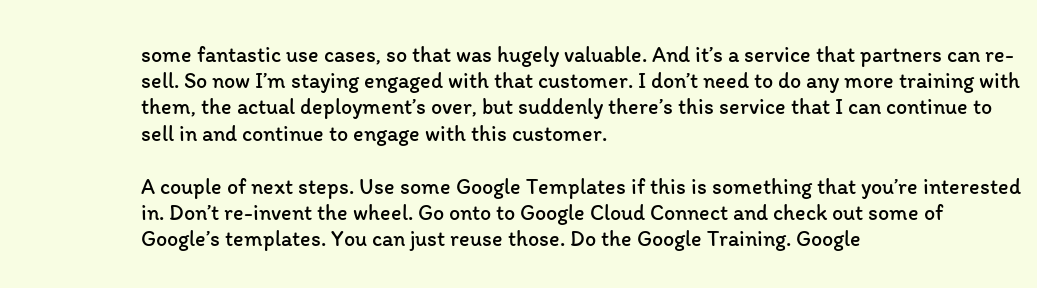some fantastic use cases, so that was hugely valuable. And it’s a service that partners can re-sell. So now I’m staying engaged with that customer. I don’t need to do any more training with them, the actual deployment’s over, but suddenly there’s this service that I can continue to sell in and continue to engage with this customer.

A couple of next steps. Use some Google Templates if this is something that you’re interested in. Don’t re-invent the wheel. Go onto to Google Cloud Connect and check out some of Google’s templates. You can just reuse those. Do the Google Training. Google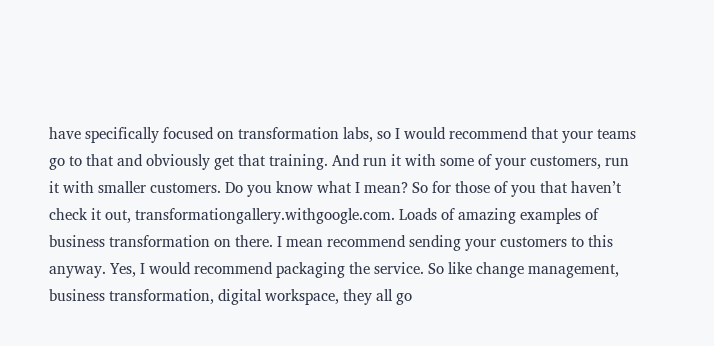have specifically focused on transformation labs, so I would recommend that your teams go to that and obviously get that training. And run it with some of your customers, run it with smaller customers. Do you know what I mean? So for those of you that haven’t check it out, transformationgallery.withgoogle.com. Loads of amazing examples of business transformation on there. I mean recommend sending your customers to this anyway. Yes, I would recommend packaging the service. So like change management, business transformation, digital workspace, they all go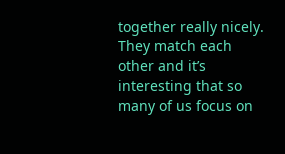together really nicely. They match each other and it’s interesting that so many of us focus on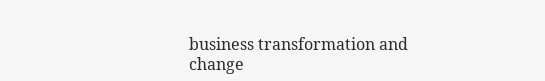business transformation and change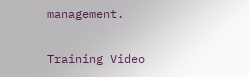management.

Training Video